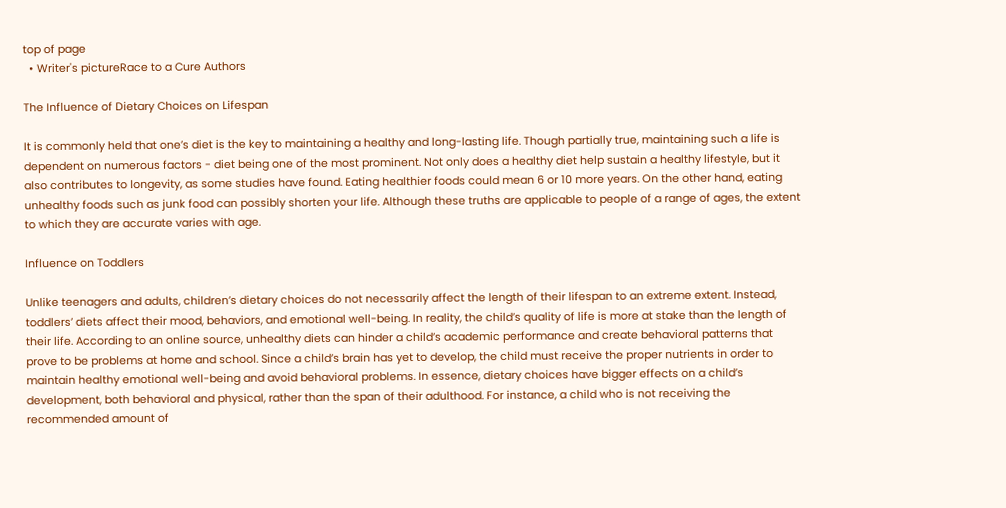top of page
  • Writer's pictureRace to a Cure Authors

The Influence of Dietary Choices on Lifespan

It is commonly held that one’s diet is the key to maintaining a healthy and long-lasting life. Though partially true, maintaining such a life is dependent on numerous factors - diet being one of the most prominent. Not only does a healthy diet help sustain a healthy lifestyle, but it also contributes to longevity, as some studies have found. Eating healthier foods could mean 6 or 10 more years. On the other hand, eating unhealthy foods such as junk food can possibly shorten your life. Although these truths are applicable to people of a range of ages, the extent to which they are accurate varies with age.

Influence on Toddlers

Unlike teenagers and adults, children’s dietary choices do not necessarily affect the length of their lifespan to an extreme extent. Instead, toddlers’ diets affect their mood, behaviors, and emotional well-being. In reality, the child’s quality of life is more at stake than the length of their life. According to an online source, unhealthy diets can hinder a child’s academic performance and create behavioral patterns that prove to be problems at home and school. Since a child’s brain has yet to develop, the child must receive the proper nutrients in order to maintain healthy emotional well-being and avoid behavioral problems. In essence, dietary choices have bigger effects on a child’s development, both behavioral and physical, rather than the span of their adulthood. For instance, a child who is not receiving the recommended amount of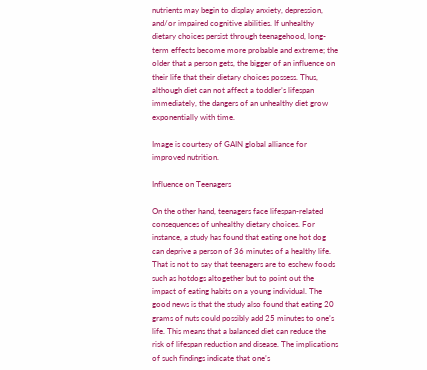nutrients may begin to display anxiety, depression, and/or impaired cognitive abilities. If unhealthy dietary choices persist through teenagehood, long-term effects become more probable and extreme; the older that a person gets, the bigger of an influence on their life that their dietary choices possess. Thus, although diet can not affect a toddler’s lifespan immediately, the dangers of an unhealthy diet grow exponentially with time.

Image is courtesy of GAIN global alliance for improved nutrition.

Influence on Teenagers

On the other hand, teenagers face lifespan-related consequences of unhealthy dietary choices. For instance, a study has found that eating one hot dog can deprive a person of 36 minutes of a healthy life. That is not to say that teenagers are to eschew foods such as hotdogs altogether but to point out the impact of eating habits on a young individual. The good news is that the study also found that eating 20 grams of nuts could possibly add 25 minutes to one’s life. This means that a balanced diet can reduce the risk of lifespan reduction and disease. The implications of such findings indicate that one’s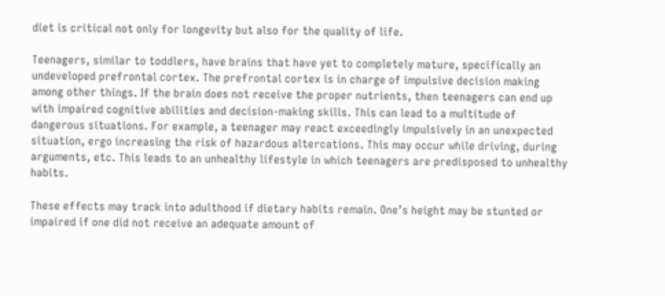diet is critical not only for longevity but also for the quality of life.

Teenagers, similar to toddlers, have brains that have yet to completely mature, specifically an undeveloped prefrontal cortex. The prefrontal cortex is in charge of impulsive decision making among other things. If the brain does not receive the proper nutrients, then teenagers can end up with impaired cognitive abilities and decision-making skills. This can lead to a multitude of dangerous situations. For example, a teenager may react exceedingly impulsively in an unexpected situation, ergo increasing the risk of hazardous altercations. This may occur while driving, during arguments, etc. This leads to an unhealthy lifestyle in which teenagers are predisposed to unhealthy habits.

These effects may track into adulthood if dietary habits remain. One’s height may be stunted or impaired if one did not receive an adequate amount of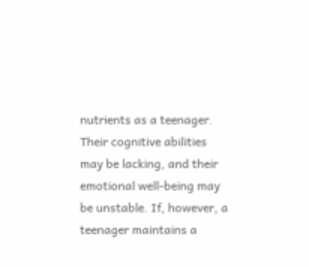nutrients as a teenager. Their cognitive abilities may be lacking, and their emotional well-being may be unstable. If, however, a teenager maintains a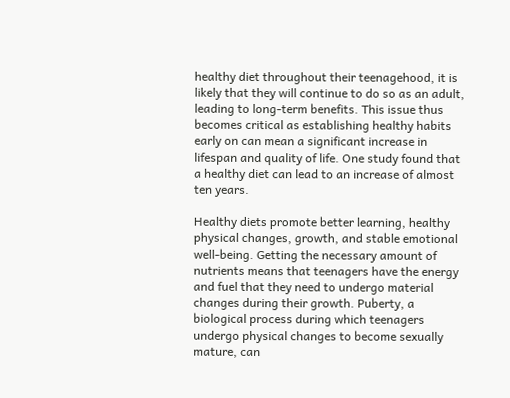healthy diet throughout their teenagehood, it is likely that they will continue to do so as an adult, leading to long-term benefits. This issue thus becomes critical as establishing healthy habits early on can mean a significant increase in lifespan and quality of life. One study found that a healthy diet can lead to an increase of almost ten years.

Healthy diets promote better learning, healthy physical changes, growth, and stable emotional well-being. Getting the necessary amount of nutrients means that teenagers have the energy and fuel that they need to undergo material changes during their growth. Puberty, a biological process during which teenagers undergo physical changes to become sexually mature, can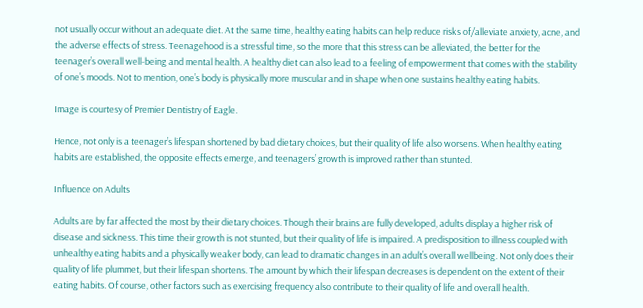not usually occur without an adequate diet. At the same time, healthy eating habits can help reduce risks of/alleviate anxiety, acne, and the adverse effects of stress. Teenagehood is a stressful time, so the more that this stress can be alleviated, the better for the teenager’s overall well-being and mental health. A healthy diet can also lead to a feeling of empowerment that comes with the stability of one’s moods. Not to mention, one’s body is physically more muscular and in shape when one sustains healthy eating habits.

Image is courtesy of Premier Dentistry of Eagle.

Hence, not only is a teenager’s lifespan shortened by bad dietary choices, but their quality of life also worsens. When healthy eating habits are established, the opposite effects emerge, and teenagers’ growth is improved rather than stunted.

Influence on Adults

Adults are by far affected the most by their dietary choices. Though their brains are fully developed, adults display a higher risk of disease and sickness. This time their growth is not stunted, but their quality of life is impaired. A predisposition to illness coupled with unhealthy eating habits and a physically weaker body, can lead to dramatic changes in an adult’s overall wellbeing. Not only does their quality of life plummet, but their lifespan shortens. The amount by which their lifespan decreases is dependent on the extent of their eating habits. Of course, other factors such as exercising frequency also contribute to their quality of life and overall health.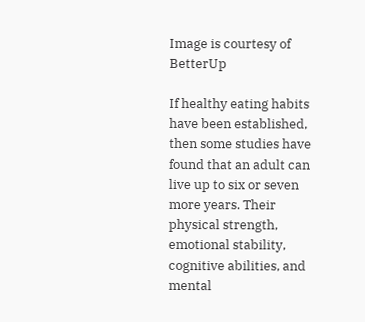Image is courtesy of BetterUp

If healthy eating habits have been established, then some studies have found that an adult can live up to six or seven more years. Their physical strength, emotional stability, cognitive abilities, and mental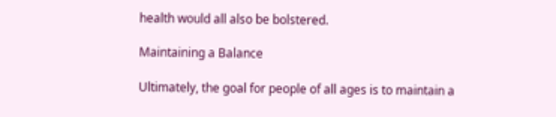health would all also be bolstered.

Maintaining a Balance

Ultimately, the goal for people of all ages is to maintain a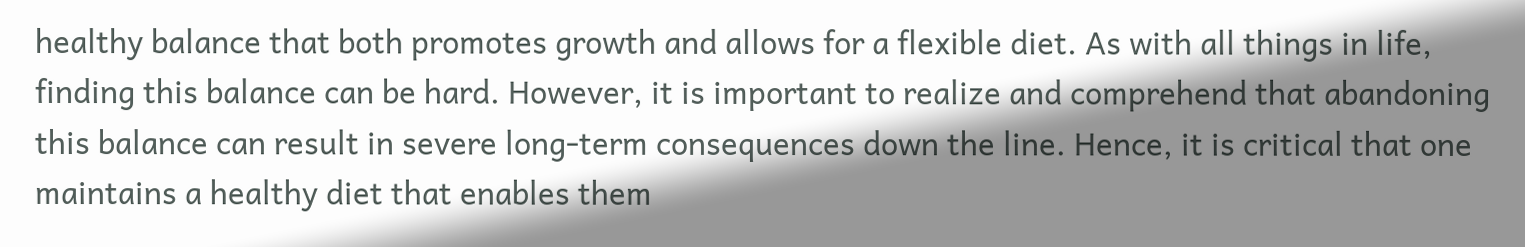healthy balance that both promotes growth and allows for a flexible diet. As with all things in life, finding this balance can be hard. However, it is important to realize and comprehend that abandoning this balance can result in severe long-term consequences down the line. Hence, it is critical that one maintains a healthy diet that enables them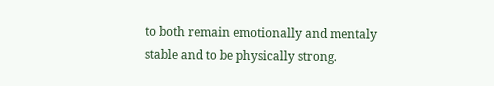to both remain emotionally and mentaly stable and to be physically strong.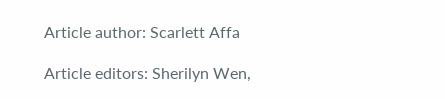Article author: Scarlett Affa

Article editors: Sherilyn Wen,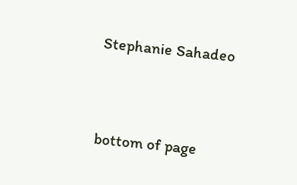Stephanie Sahadeo


bottom of page